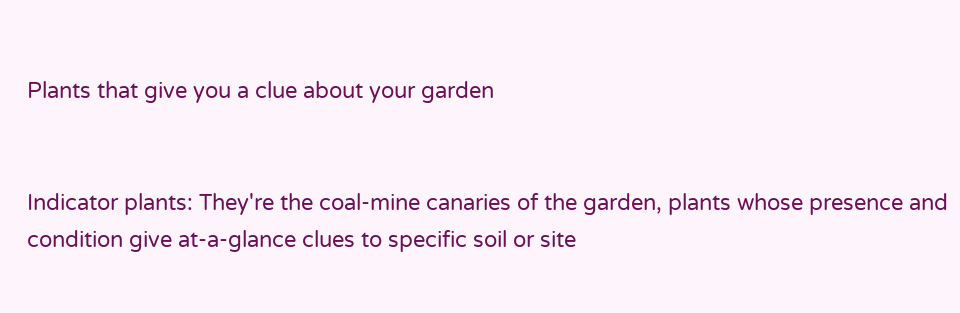Plants that give you a clue about your garden


Indicator plants: They're the coal-mine canaries of the garden, plants whose presence and condition give at-a-glance clues to specific soil or site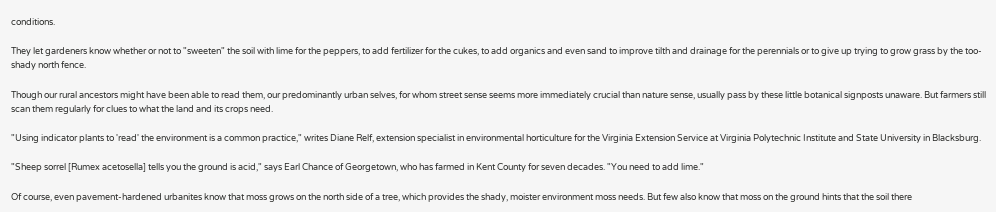conditions.

They let gardeners know whether or not to "sweeten" the soil with lime for the peppers, to add fertilizer for the cukes, to add organics and even sand to improve tilth and drainage for the perennials or to give up trying to grow grass by the too-shady north fence.

Though our rural ancestors might have been able to read them, our predominantly urban selves, for whom street sense seems more immediately crucial than nature sense, usually pass by these little botanical signposts unaware. But farmers still scan them regularly for clues to what the land and its crops need.

"Using indicator plants to 'read' the environment is a common practice," writes Diane Relf, extension specialist in environmental horticulture for the Virginia Extension Service at Virginia Polytechnic Institute and State University in Blacksburg.

"Sheep sorrel [Rumex acetosella] tells you the ground is acid," says Earl Chance of Georgetown, who has farmed in Kent County for seven decades. "You need to add lime."

Of course, even pavement-hardened urbanites know that moss grows on the north side of a tree, which provides the shady, moister environment moss needs. But few also know that moss on the ground hints that the soil there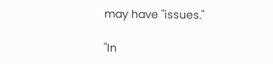may have "issues."

"In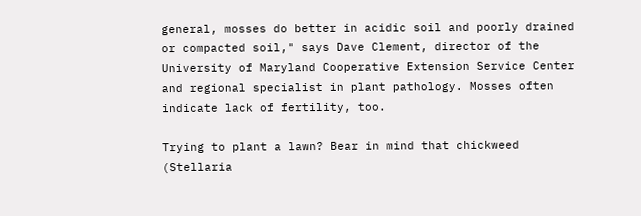general, mosses do better in acidic soil and poorly drained or compacted soil," says Dave Clement, director of the University of Maryland Cooperative Extension Service Center and regional specialist in plant pathology. Mosses often indicate lack of fertility, too.

Trying to plant a lawn? Bear in mind that chickweed (Stellaria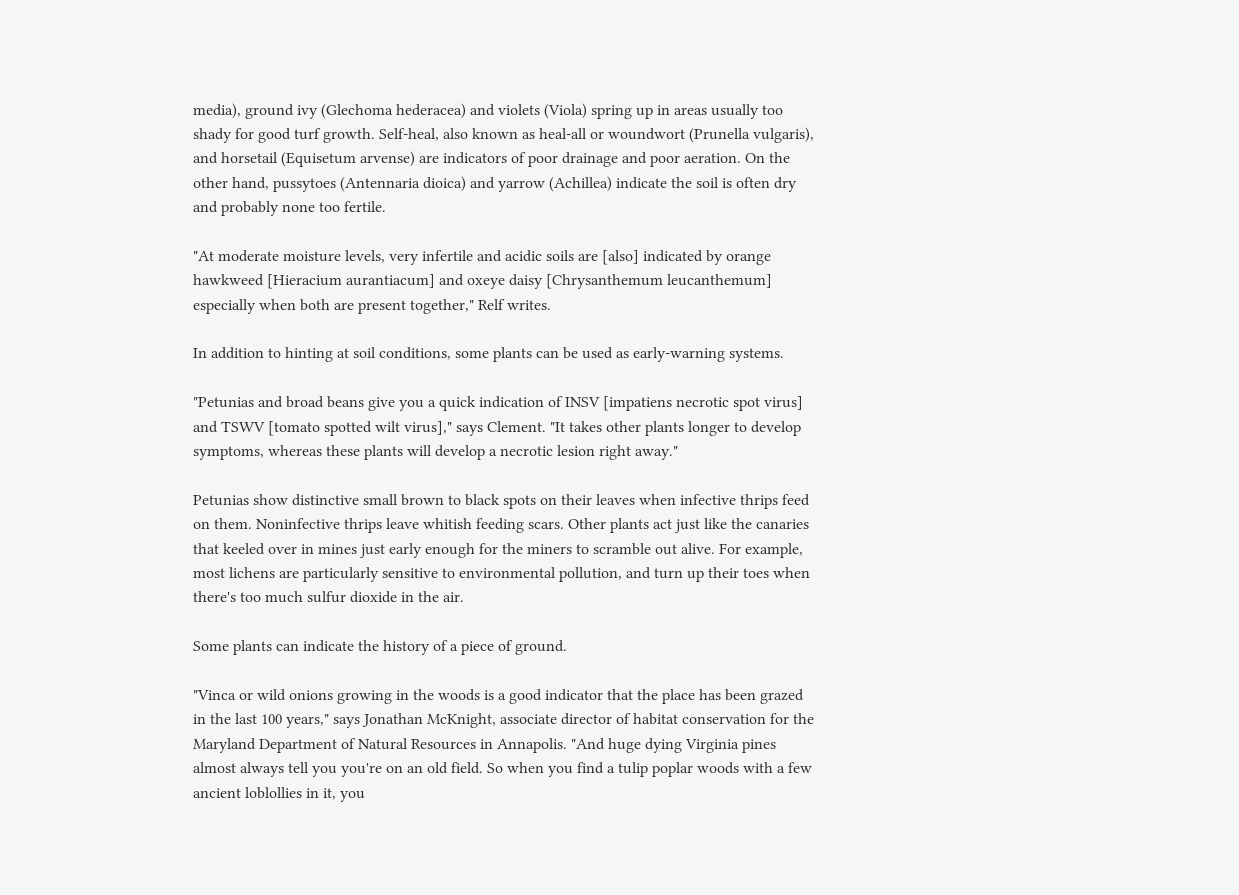media), ground ivy (Glechoma hederacea) and violets (Viola) spring up in areas usually too shady for good turf growth. Self-heal, also known as heal-all or woundwort (Prunella vulgaris), and horsetail (Equisetum arvense) are indicators of poor drainage and poor aeration. On the other hand, pussytoes (Antennaria dioica) and yarrow (Achillea) indicate the soil is often dry and probably none too fertile.

"At moderate moisture levels, very infertile and acidic soils are [also] indicated by orange hawkweed [Hieracium aurantiacum] and oxeye daisy [Chrysanthemum leucanthemum] especially when both are present together," Relf writes.

In addition to hinting at soil conditions, some plants can be used as early-warning systems.

"Petunias and broad beans give you a quick indication of INSV [impatiens necrotic spot virus] and TSWV [tomato spotted wilt virus]," says Clement. "It takes other plants longer to develop symptoms, whereas these plants will develop a necrotic lesion right away."

Petunias show distinctive small brown to black spots on their leaves when infective thrips feed on them. Noninfective thrips leave whitish feeding scars. Other plants act just like the canaries that keeled over in mines just early enough for the miners to scramble out alive. For example, most lichens are particularly sensitive to environmental pollution, and turn up their toes when there's too much sulfur dioxide in the air.

Some plants can indicate the history of a piece of ground.

"Vinca or wild onions growing in the woods is a good indicator that the place has been grazed in the last 100 years," says Jonathan McKnight, associate director of habitat conservation for the Maryland Department of Natural Resources in Annapolis. "And huge dying Virginia pines almost always tell you you're on an old field. So when you find a tulip poplar woods with a few ancient loblollies in it, you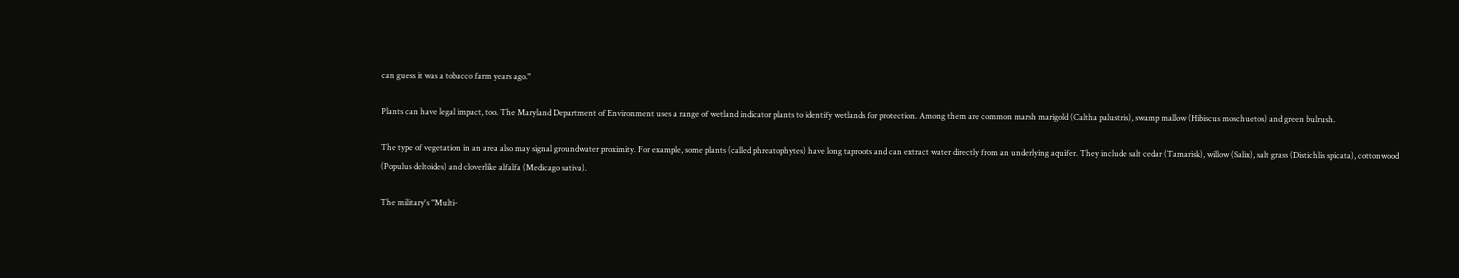can guess it was a tobacco farm years ago."

Plants can have legal impact, too. The Maryland Department of Environment uses a range of wetland indicator plants to identify wetlands for protection. Among them are common marsh marigold (Caltha palustris), swamp mallow (Hibiscus moschuetos) and green bulrush.

The type of vegetation in an area also may signal groundwater proximity. For example, some plants (called phreatophytes) have long taproots and can extract water directly from an underlying aquifer. They include salt cedar (Tamarisk), willow (Salix), salt grass (Distichlis spicata), cottonwood (Populus deltoides) and cloverlike alfalfa (Medicago sativa).

The military's "Multi-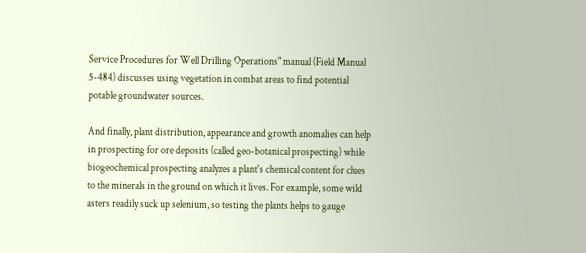Service Procedures for Well Drilling Operations" manual (Field Manual 5-484) discusses using vegetation in combat areas to find potential potable groundwater sources.

And finally, plant distribution, appearance and growth anomalies can help in prospecting for ore deposits (called geo-botanical prospecting) while biogeochemical prospecting analyzes a plant's chemical content for clues to the minerals in the ground on which it lives. For example, some wild asters readily suck up selenium, so testing the plants helps to gauge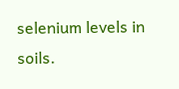selenium levels in soils.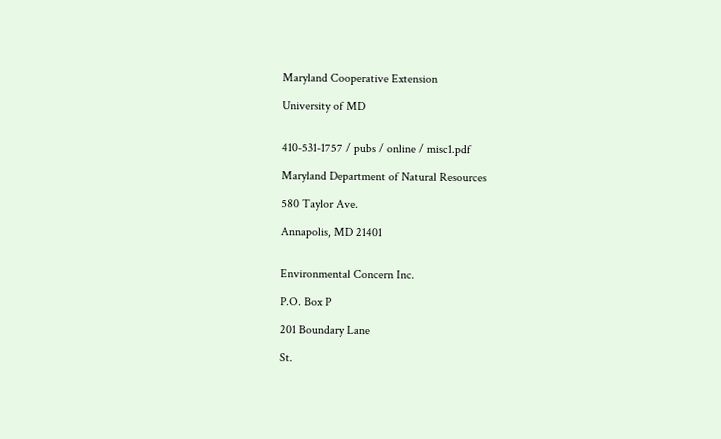Maryland Cooperative Extension

University of MD


410-531-1757 / pubs / online / misc1.pdf

Maryland Department of Natural Resources

580 Taylor Ave.

Annapolis, MD 21401


Environmental Concern Inc.

P.O. Box P

201 Boundary Lane

St.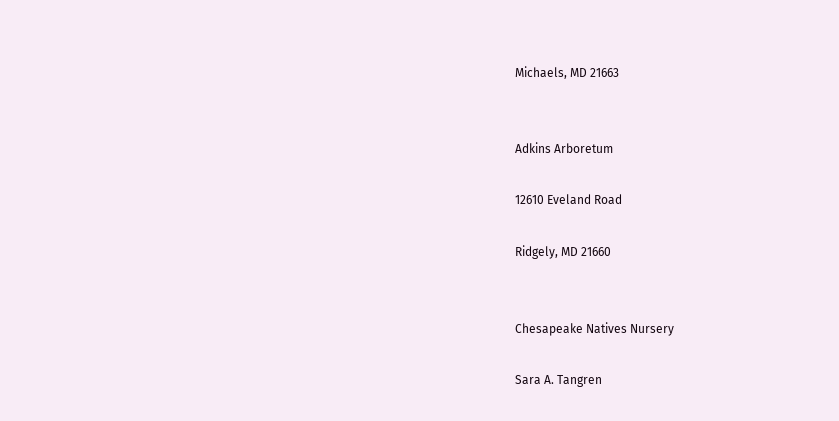Michaels, MD 21663


Adkins Arboretum

12610 Eveland Road

Ridgely, MD 21660


Chesapeake Natives Nursery

Sara A. Tangren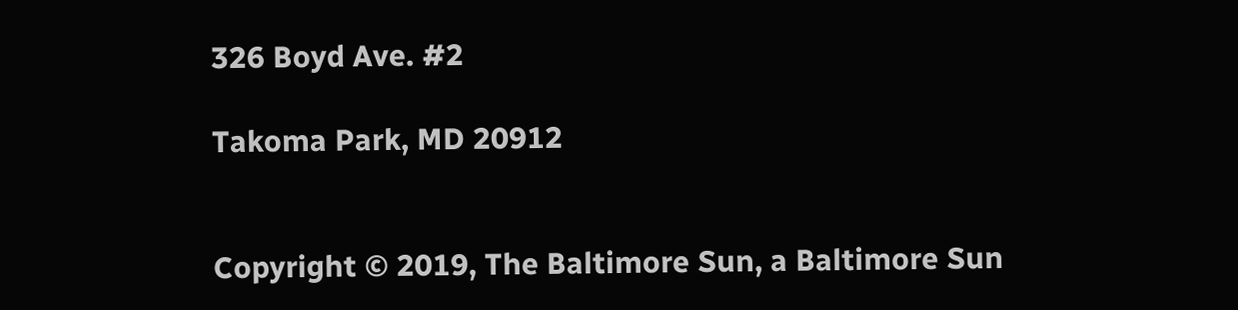326 Boyd Ave. #2

Takoma Park, MD 20912


Copyright © 2019, The Baltimore Sun, a Baltimore Sun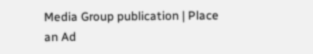Media Group publication | Place an Ad